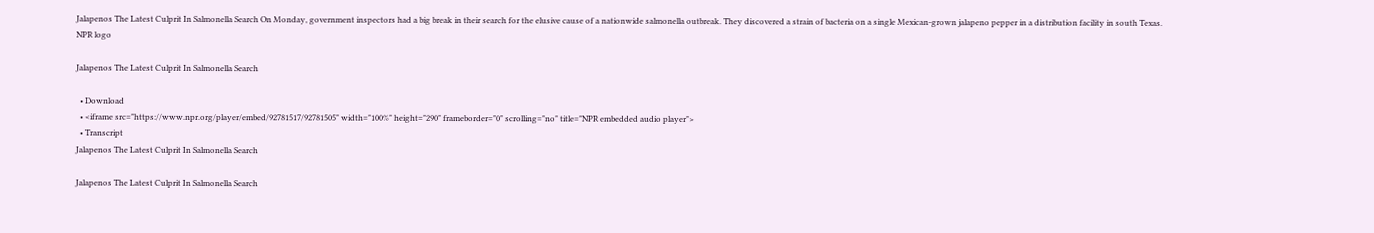Jalapenos The Latest Culprit In Salmonella Search On Monday, government inspectors had a big break in their search for the elusive cause of a nationwide salmonella outbreak. They discovered a strain of bacteria on a single Mexican-grown jalapeno pepper in a distribution facility in south Texas.
NPR logo

Jalapenos The Latest Culprit In Salmonella Search

  • Download
  • <iframe src="https://www.npr.org/player/embed/92781517/92781505" width="100%" height="290" frameborder="0" scrolling="no" title="NPR embedded audio player">
  • Transcript
Jalapenos The Latest Culprit In Salmonella Search

Jalapenos The Latest Culprit In Salmonella Search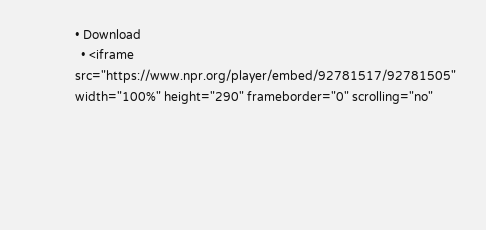• Download
  • <iframe src="https://www.npr.org/player/embed/92781517/92781505" width="100%" height="290" frameborder="0" scrolling="no"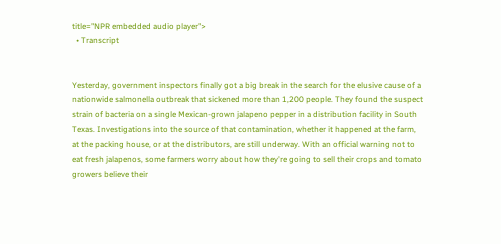title="NPR embedded audio player">
  • Transcript


Yesterday, government inspectors finally got a big break in the search for the elusive cause of a nationwide salmonella outbreak that sickened more than 1,200 people. They found the suspect strain of bacteria on a single Mexican-grown jalapeno pepper in a distribution facility in South Texas. Investigations into the source of that contamination, whether it happened at the farm, at the packing house, or at the distributors, are still underway. With an official warning not to eat fresh jalapenos, some farmers worry about how they're going to sell their crops and tomato growers believe their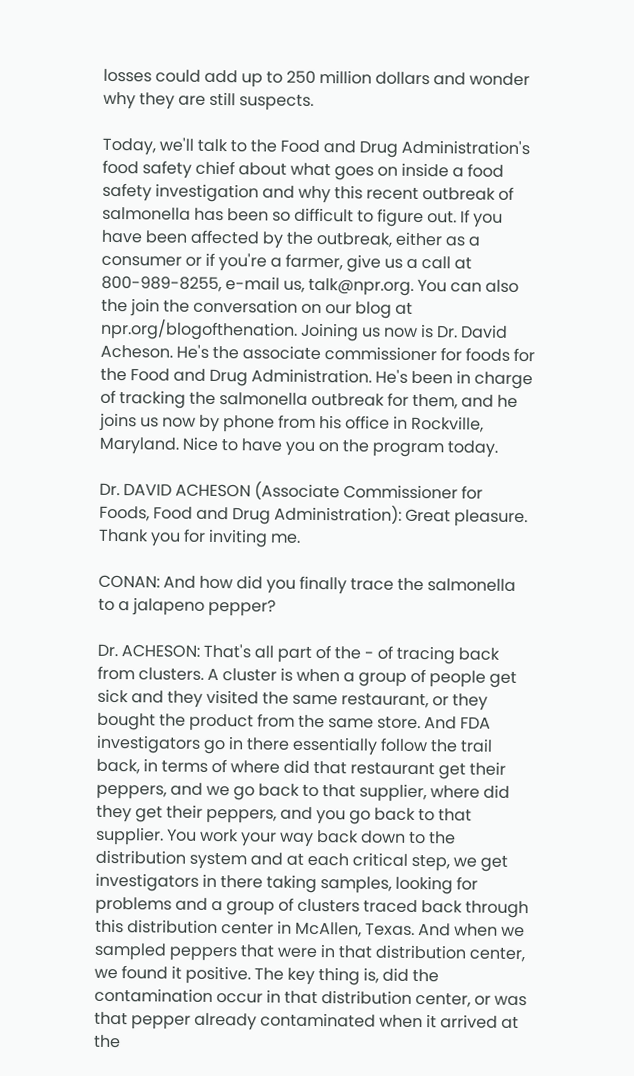losses could add up to 250 million dollars and wonder why they are still suspects.

Today, we'll talk to the Food and Drug Administration's food safety chief about what goes on inside a food safety investigation and why this recent outbreak of salmonella has been so difficult to figure out. If you have been affected by the outbreak, either as a consumer or if you're a farmer, give us a call at 800-989-8255, e-mail us, talk@npr.org. You can also the join the conversation on our blog at npr.org/blogofthenation. Joining us now is Dr. David Acheson. He's the associate commissioner for foods for the Food and Drug Administration. He's been in charge of tracking the salmonella outbreak for them, and he joins us now by phone from his office in Rockville, Maryland. Nice to have you on the program today.

Dr. DAVID ACHESON (Associate Commissioner for Foods, Food and Drug Administration): Great pleasure. Thank you for inviting me.

CONAN: And how did you finally trace the salmonella to a jalapeno pepper?

Dr. ACHESON: That's all part of the - of tracing back from clusters. A cluster is when a group of people get sick and they visited the same restaurant, or they bought the product from the same store. And FDA investigators go in there essentially follow the trail back, in terms of where did that restaurant get their peppers, and we go back to that supplier, where did they get their peppers, and you go back to that supplier. You work your way back down to the distribution system and at each critical step, we get investigators in there taking samples, looking for problems and a group of clusters traced back through this distribution center in McAllen, Texas. And when we sampled peppers that were in that distribution center, we found it positive. The key thing is, did the contamination occur in that distribution center, or was that pepper already contaminated when it arrived at the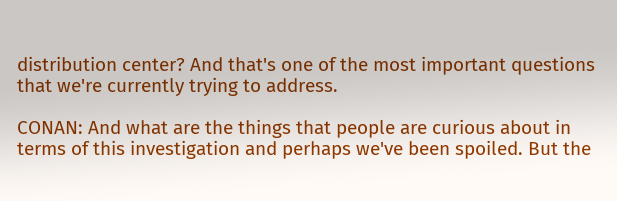distribution center? And that's one of the most important questions that we're currently trying to address.

CONAN: And what are the things that people are curious about in terms of this investigation and perhaps we've been spoiled. But the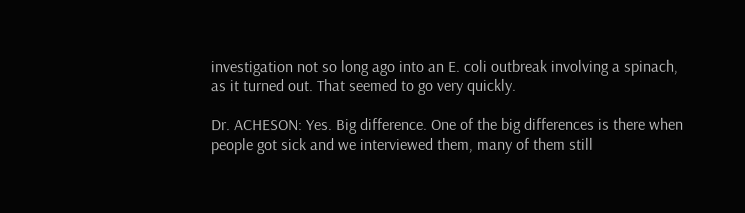investigation not so long ago into an E. coli outbreak involving a spinach, as it turned out. That seemed to go very quickly.

Dr. ACHESON: Yes. Big difference. One of the big differences is there when people got sick and we interviewed them, many of them still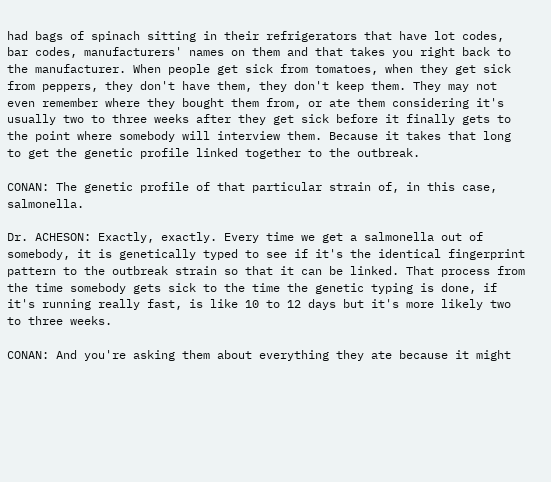had bags of spinach sitting in their refrigerators that have lot codes, bar codes, manufacturers' names on them and that takes you right back to the manufacturer. When people get sick from tomatoes, when they get sick from peppers, they don't have them, they don't keep them. They may not even remember where they bought them from, or ate them considering it's usually two to three weeks after they get sick before it finally gets to the point where somebody will interview them. Because it takes that long to get the genetic profile linked together to the outbreak.

CONAN: The genetic profile of that particular strain of, in this case, salmonella.

Dr. ACHESON: Exactly, exactly. Every time we get a salmonella out of somebody, it is genetically typed to see if it's the identical fingerprint pattern to the outbreak strain so that it can be linked. That process from the time somebody gets sick to the time the genetic typing is done, if it's running really fast, is like 10 to 12 days but it's more likely two to three weeks.

CONAN: And you're asking them about everything they ate because it might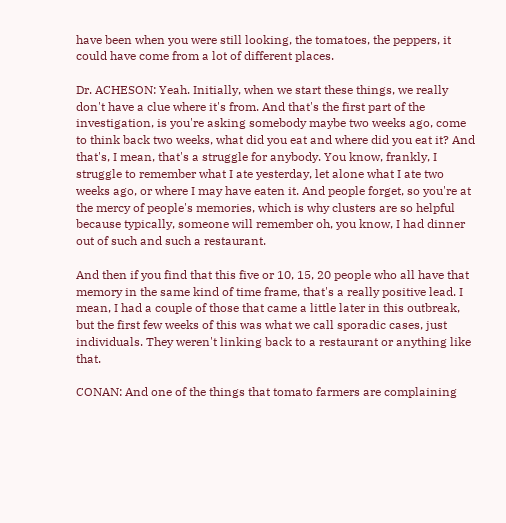have been when you were still looking, the tomatoes, the peppers, it could have come from a lot of different places.

Dr. ACHESON: Yeah. Initially, when we start these things, we really don't have a clue where it's from. And that's the first part of the investigation, is you're asking somebody maybe two weeks ago, come to think back two weeks, what did you eat and where did you eat it? And that's, I mean, that's a struggle for anybody. You know, frankly, I struggle to remember what I ate yesterday, let alone what I ate two weeks ago, or where I may have eaten it. And people forget, so you're at the mercy of people's memories, which is why clusters are so helpful because typically, someone will remember oh, you know, I had dinner out of such and such a restaurant.

And then if you find that this five or 10, 15, 20 people who all have that memory in the same kind of time frame, that's a really positive lead. I mean, I had a couple of those that came a little later in this outbreak, but the first few weeks of this was what we call sporadic cases, just individuals. They weren't linking back to a restaurant or anything like that.

CONAN: And one of the things that tomato farmers are complaining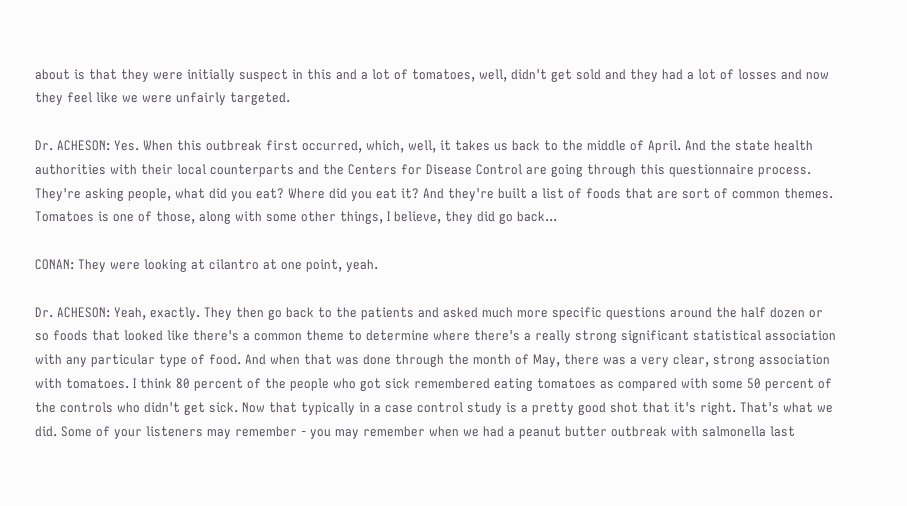about is that they were initially suspect in this and a lot of tomatoes, well, didn't get sold and they had a lot of losses and now they feel like we were unfairly targeted.

Dr. ACHESON: Yes. When this outbreak first occurred, which, well, it takes us back to the middle of April. And the state health authorities with their local counterparts and the Centers for Disease Control are going through this questionnaire process. They're asking people, what did you eat? Where did you eat it? And they're built a list of foods that are sort of common themes. Tomatoes is one of those, along with some other things, I believe, they did go back...

CONAN: They were looking at cilantro at one point, yeah.

Dr. ACHESON: Yeah, exactly. They then go back to the patients and asked much more specific questions around the half dozen or so foods that looked like there's a common theme to determine where there's a really strong significant statistical association with any particular type of food. And when that was done through the month of May, there was a very clear, strong association with tomatoes. I think 80 percent of the people who got sick remembered eating tomatoes as compared with some 50 percent of the controls who didn't get sick. Now that typically in a case control study is a pretty good shot that it's right. That's what we did. Some of your listeners may remember - you may remember when we had a peanut butter outbreak with salmonella last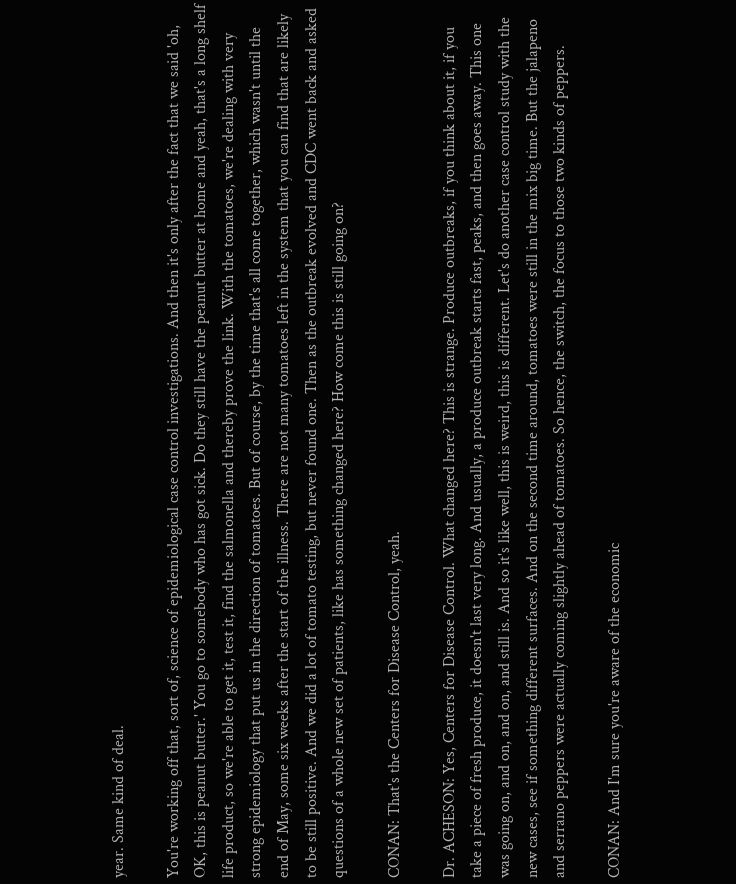year. Same kind of deal.

You're working off that, sort of, science of epidemiological case control investigations. And then it's only after the fact that we said 'oh, OK, this is peanut butter.' You go to somebody who has got sick. Do they still have the peanut butter at home and yeah, that's a long shelf life product, so we're able to get it, test it, find the salmonella and thereby prove the link. With the tomatoes, we're dealing with very strong epidemiology that put us in the direction of tomatoes. But of course, by the time that's all come together, which wasn't until the end of May, some six weeks after the start of the illness. There are not many tomatoes left in the system that you can find that are likely to be still positive. And we did a lot of tomato testing, but never found one. Then as the outbreak evolved and CDC went back and asked questions of a whole new set of patients, like has something changed here? How come this is still going on?

CONAN: That's the Centers for Disease Control, yeah.

Dr. ACHESON: Yes, Centers for Disease Control. What changed here? This is strange. Produce outbreaks, if you think about it, if you take a piece of fresh produce, it doesn't last very long. And usually, a produce outbreak starts fast, peaks, and then goes away. This one was going on, and on, and on, and still is. And so it's like well, this is weird, this is different. Let's do another case control study with the new cases, see if something different surfaces. And on the second time around, tomatoes were still in the mix big time. But the jalapeno and serrano peppers were actually coming slightly ahead of tomatoes. So hence, the switch, the focus to those two kinds of peppers.

CONAN: And I'm sure you're aware of the economic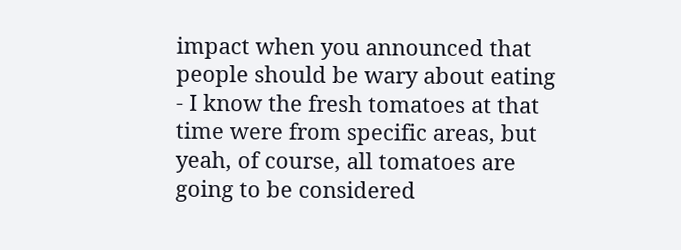impact when you announced that people should be wary about eating - I know the fresh tomatoes at that time were from specific areas, but yeah, of course, all tomatoes are going to be considered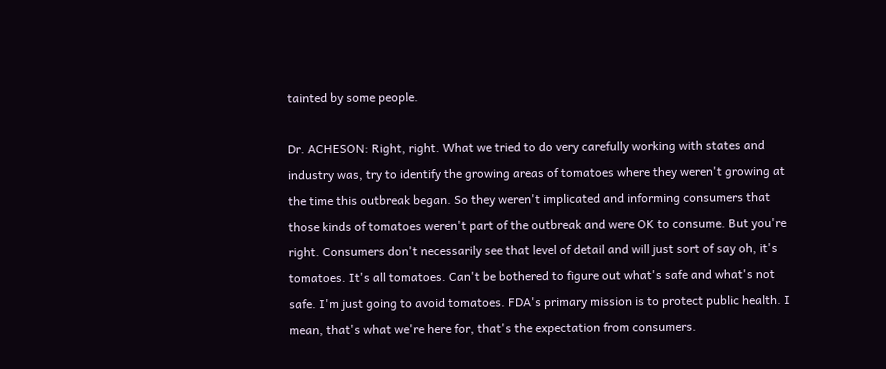tainted by some people.

Dr. ACHESON: Right, right. What we tried to do very carefully working with states and industry was, try to identify the growing areas of tomatoes where they weren't growing at the time this outbreak began. So they weren't implicated and informing consumers that those kinds of tomatoes weren't part of the outbreak and were OK to consume. But you're right. Consumers don't necessarily see that level of detail and will just sort of say oh, it's tomatoes. It's all tomatoes. Can't be bothered to figure out what's safe and what's not safe. I'm just going to avoid tomatoes. FDA's primary mission is to protect public health. I mean, that's what we're here for, that's the expectation from consumers.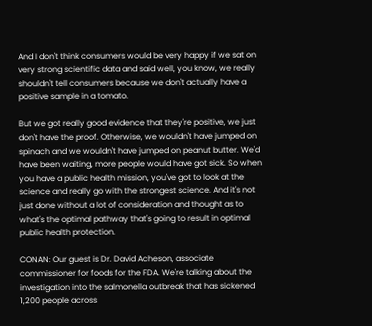And I don't think consumers would be very happy if we sat on very strong scientific data and said well, you know, we really shouldn't tell consumers because we don't actually have a positive sample in a tomato.

But we got really good evidence that they're positive, we just don't have the proof. Otherwise, we wouldn't have jumped on spinach and we wouldn't have jumped on peanut butter. We'd have been waiting, more people would have got sick. So when you have a public health mission, you've got to look at the science and really go with the strongest science. And it's not just done without a lot of consideration and thought as to what's the optimal pathway that's going to result in optimal public health protection.

CONAN: Our guest is Dr. David Acheson, associate commissioner for foods for the FDA. We're talking about the investigation into the salmonella outbreak that has sickened 1,200 people across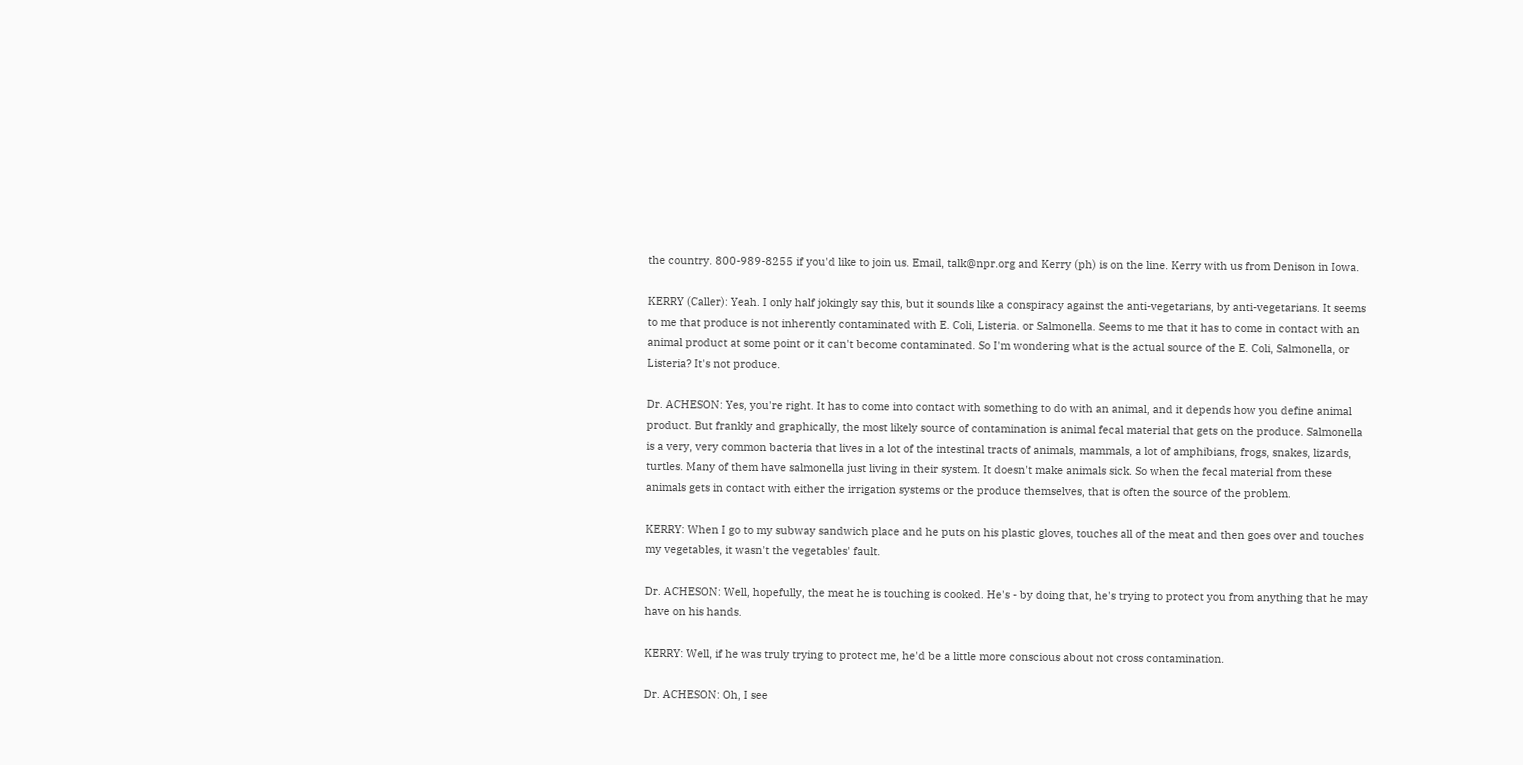the country. 800-989-8255 if you'd like to join us. Email, talk@npr.org and Kerry (ph) is on the line. Kerry with us from Denison in Iowa.

KERRY (Caller): Yeah. I only half jokingly say this, but it sounds like a conspiracy against the anti-vegetarians, by anti-vegetarians. It seems to me that produce is not inherently contaminated with E. Coli, Listeria. or Salmonella. Seems to me that it has to come in contact with an animal product at some point or it can't become contaminated. So I'm wondering what is the actual source of the E. Coli, Salmonella, or Listeria? It's not produce.

Dr. ACHESON: Yes, you're right. It has to come into contact with something to do with an animal, and it depends how you define animal product. But frankly and graphically, the most likely source of contamination is animal fecal material that gets on the produce. Salmonella is a very, very common bacteria that lives in a lot of the intestinal tracts of animals, mammals, a lot of amphibians, frogs, snakes, lizards, turtles. Many of them have salmonella just living in their system. It doesn't make animals sick. So when the fecal material from these animals gets in contact with either the irrigation systems or the produce themselves, that is often the source of the problem.

KERRY: When I go to my subway sandwich place and he puts on his plastic gloves, touches all of the meat and then goes over and touches my vegetables, it wasn't the vegetables' fault.

Dr. ACHESON: Well, hopefully, the meat he is touching is cooked. He's - by doing that, he's trying to protect you from anything that he may have on his hands.

KERRY: Well, if he was truly trying to protect me, he'd be a little more conscious about not cross contamination.

Dr. ACHESON: Oh, I see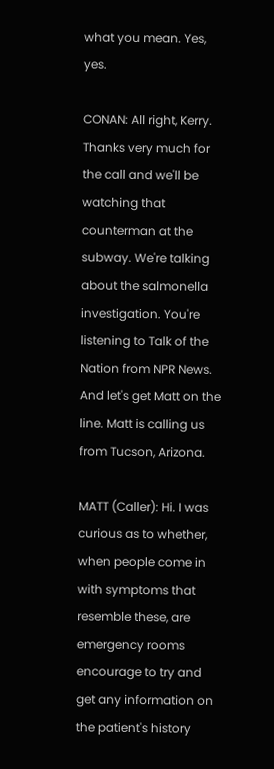what you mean. Yes, yes.

CONAN: All right, Kerry. Thanks very much for the call and we'll be watching that counterman at the subway. We're talking about the salmonella investigation. You're listening to Talk of the Nation from NPR News. And let's get Matt on the line. Matt is calling us from Tucson, Arizona.

MATT (Caller): Hi. I was curious as to whether, when people come in with symptoms that resemble these, are emergency rooms encourage to try and get any information on the patient's history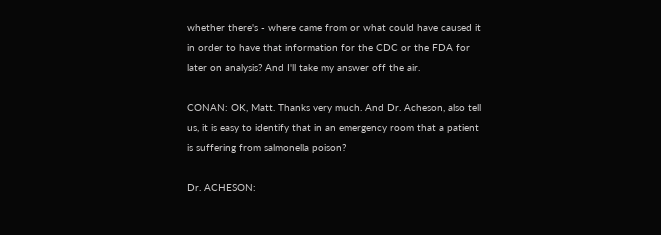whether there's - where came from or what could have caused it in order to have that information for the CDC or the FDA for later on analysis? And I'll take my answer off the air.

CONAN: OK, Matt. Thanks very much. And Dr. Acheson, also tell us, it is easy to identify that in an emergency room that a patient is suffering from salmonella poison?

Dr. ACHESON: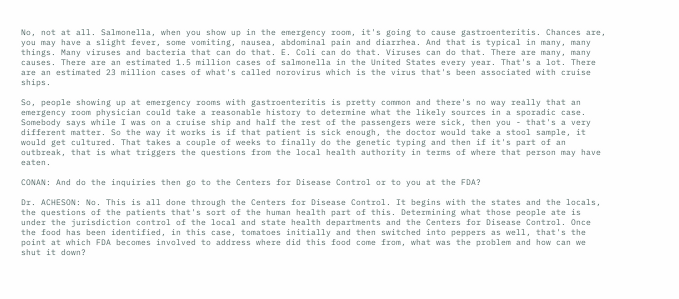No, not at all. Salmonella, when you show up in the emergency room, it's going to cause gastroenteritis. Chances are, you may have a slight fever, some vomiting, nausea, abdominal pain and diarrhea. And that is typical in many, many things. Many viruses and bacteria that can do that. E. Coli can do that. Viruses can do that. There are many, many causes. There are an estimated 1.5 million cases of salmonella in the United States every year. That's a lot. There are an estimated 23 million cases of what's called norovirus which is the virus that's been associated with cruise ships.

So, people showing up at emergency rooms with gastroenteritis is pretty common and there's no way really that an emergency room physician could take a reasonable history to determine what the likely sources in a sporadic case. Somebody says while I was on a cruise ship and half the rest of the passengers were sick, then you - that's a very different matter. So the way it works is if that patient is sick enough, the doctor would take a stool sample, it would get cultured. That takes a couple of weeks to finally do the genetic typing and then if it's part of an outbreak, that is what triggers the questions from the local health authority in terms of where that person may have eaten.

CONAN: And do the inquiries then go to the Centers for Disease Control or to you at the FDA?

Dr. ACHESON: No. This is all done through the Centers for Disease Control. It begins with the states and the locals, the questions of the patients that's sort of the human health part of this. Determining what those people ate is under the jurisdiction control of the local and state health departments and the Centers for Disease Control. Once the food has been identified, in this case, tomatoes initially and then switched into peppers as well, that's the point at which FDA becomes involved to address where did this food come from, what was the problem and how can we shut it down?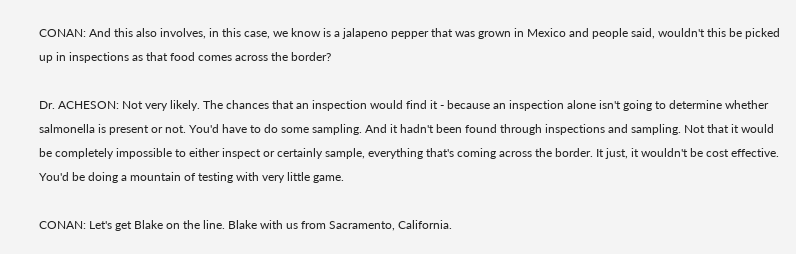CONAN: And this also involves, in this case, we know is a jalapeno pepper that was grown in Mexico and people said, wouldn't this be picked up in inspections as that food comes across the border?

Dr. ACHESON: Not very likely. The chances that an inspection would find it - because an inspection alone isn't going to determine whether salmonella is present or not. You'd have to do some sampling. And it hadn't been found through inspections and sampling. Not that it would be completely impossible to either inspect or certainly sample, everything that's coming across the border. It just, it wouldn't be cost effective. You'd be doing a mountain of testing with very little game.

CONAN: Let's get Blake on the line. Blake with us from Sacramento, California.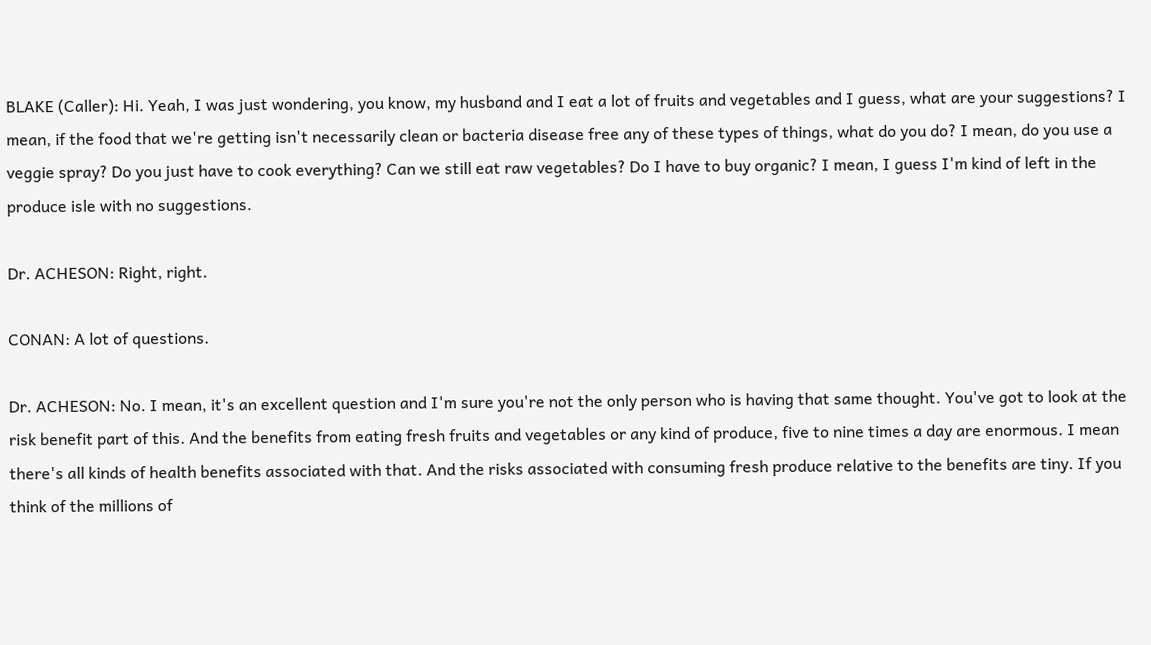BLAKE (Caller): Hi. Yeah, I was just wondering, you know, my husband and I eat a lot of fruits and vegetables and I guess, what are your suggestions? I mean, if the food that we're getting isn't necessarily clean or bacteria disease free any of these types of things, what do you do? I mean, do you use a veggie spray? Do you just have to cook everything? Can we still eat raw vegetables? Do I have to buy organic? I mean, I guess I'm kind of left in the produce isle with no suggestions.

Dr. ACHESON: Right, right.

CONAN: A lot of questions.

Dr. ACHESON: No. I mean, it's an excellent question and I'm sure you're not the only person who is having that same thought. You've got to look at the risk benefit part of this. And the benefits from eating fresh fruits and vegetables or any kind of produce, five to nine times a day are enormous. I mean there's all kinds of health benefits associated with that. And the risks associated with consuming fresh produce relative to the benefits are tiny. If you think of the millions of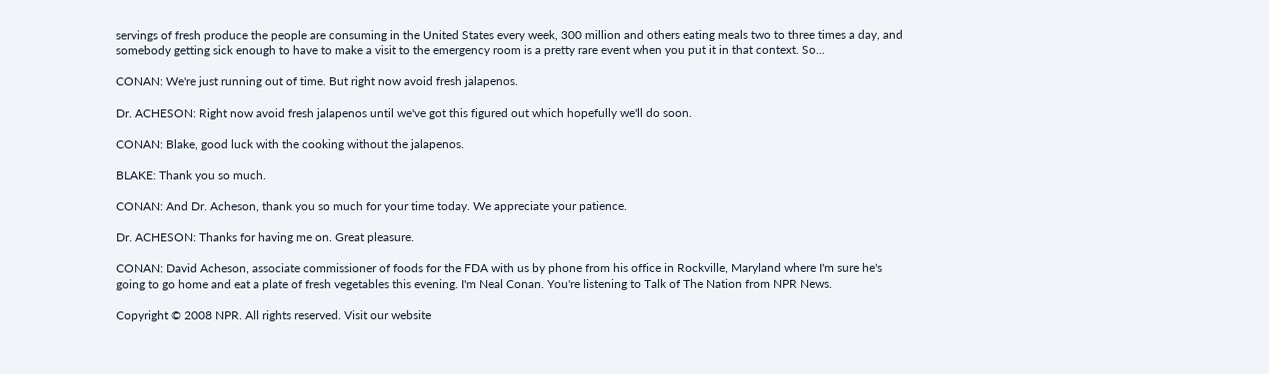servings of fresh produce the people are consuming in the United States every week, 300 million and others eating meals two to three times a day, and somebody getting sick enough to have to make a visit to the emergency room is a pretty rare event when you put it in that context. So...

CONAN: We're just running out of time. But right now avoid fresh jalapenos.

Dr. ACHESON: Right now avoid fresh jalapenos until we've got this figured out which hopefully we'll do soon.

CONAN: Blake, good luck with the cooking without the jalapenos.

BLAKE: Thank you so much.

CONAN: And Dr. Acheson, thank you so much for your time today. We appreciate your patience.

Dr. ACHESON: Thanks for having me on. Great pleasure.

CONAN: David Acheson, associate commissioner of foods for the FDA with us by phone from his office in Rockville, Maryland where I'm sure he's going to go home and eat a plate of fresh vegetables this evening. I'm Neal Conan. You're listening to Talk of The Nation from NPR News.

Copyright © 2008 NPR. All rights reserved. Visit our website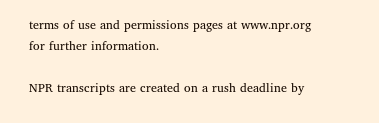terms of use and permissions pages at www.npr.org for further information.

NPR transcripts are created on a rush deadline by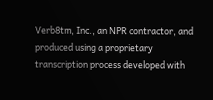Verb8tm, Inc., an NPR contractor, and produced using a proprietary transcription process developed with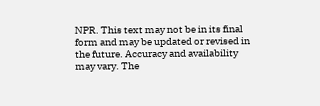NPR. This text may not be in its final form and may be updated or revised in the future. Accuracy and availability may vary. The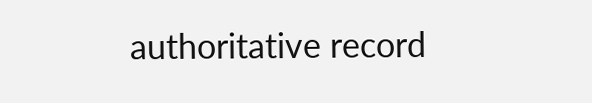authoritative record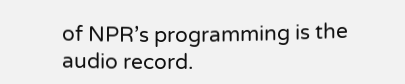of NPR’s programming is the audio record.